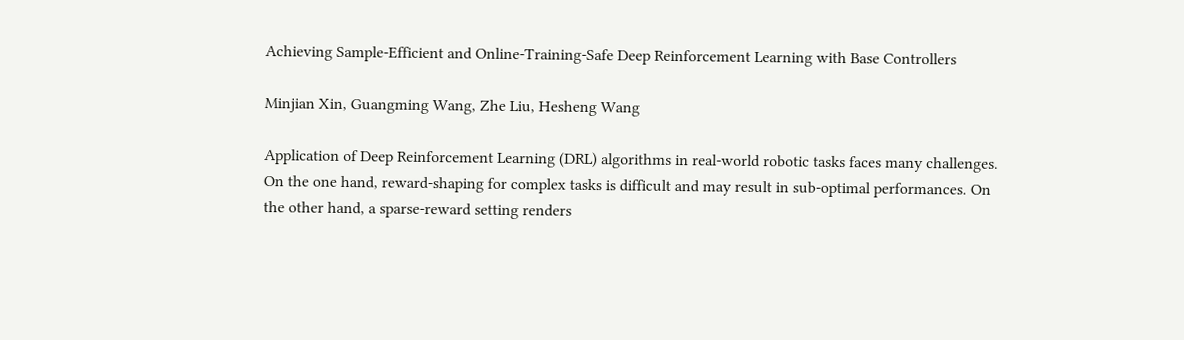Achieving Sample-Efficient and Online-Training-Safe Deep Reinforcement Learning with Base Controllers

Minjian Xin, Guangming Wang, Zhe Liu, Hesheng Wang

Application of Deep Reinforcement Learning (DRL) algorithms in real-world robotic tasks faces many challenges. On the one hand, reward-shaping for complex tasks is difficult and may result in sub-optimal performances. On the other hand, a sparse-reward setting renders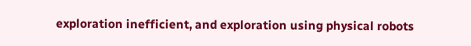exploration inefficient, and exploration using physical robots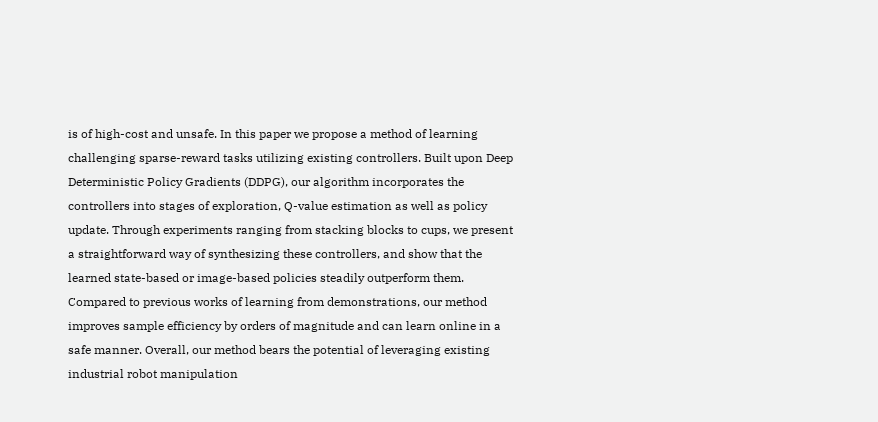is of high-cost and unsafe. In this paper we propose a method of learning challenging sparse-reward tasks utilizing existing controllers. Built upon Deep Deterministic Policy Gradients (DDPG), our algorithm incorporates the controllers into stages of exploration, Q-value estimation as well as policy update. Through experiments ranging from stacking blocks to cups, we present a straightforward way of synthesizing these controllers, and show that the learned state-based or image-based policies steadily outperform them. Compared to previous works of learning from demonstrations, our method improves sample efficiency by orders of magnitude and can learn online in a safe manner. Overall, our method bears the potential of leveraging existing industrial robot manipulation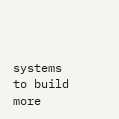systems to build more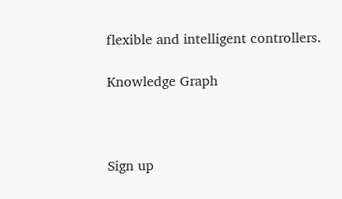flexible and intelligent controllers.

Knowledge Graph



Sign up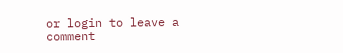or login to leave a comment